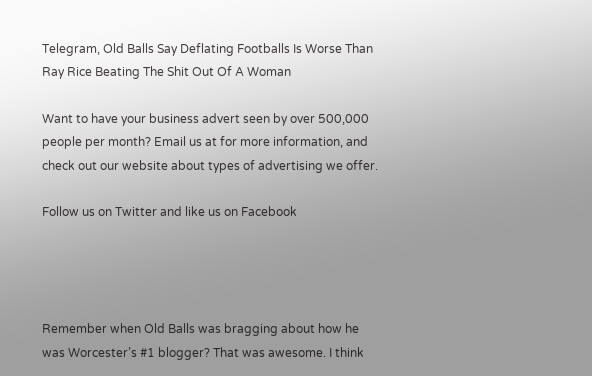Telegram, Old Balls Say Deflating Footballs Is Worse Than Ray Rice Beating The Shit Out Of A Woman

Want to have your business advert seen by over 500,000 people per month? Email us at for more information, and check out our website about types of advertising we offer.

Follow us on Twitter and like us on Facebook




Remember when Old Balls was bragging about how he was Worcester’s #1 blogger? That was awesome. I think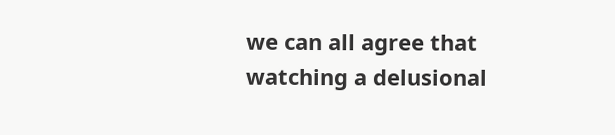we can all agree that watching a delusional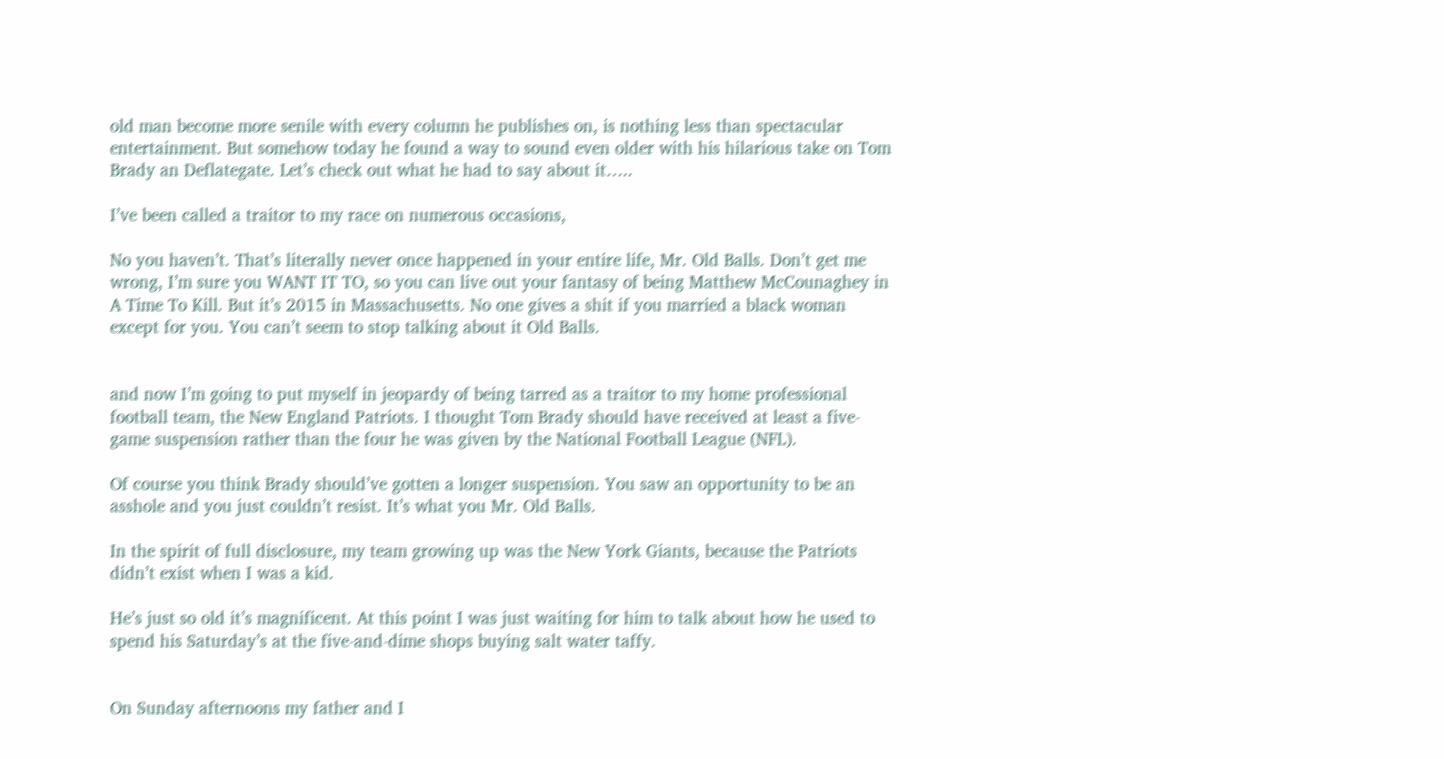old man become more senile with every column he publishes on, is nothing less than spectacular entertainment. But somehow today he found a way to sound even older with his hilarious take on Tom Brady an Deflategate. Let’s check out what he had to say about it…..

I’ve been called a traitor to my race on numerous occasions,

No you haven’t. That’s literally never once happened in your entire life, Mr. Old Balls. Don’t get me wrong, I’m sure you WANT IT TO, so you can live out your fantasy of being Matthew McCounaghey in A Time To Kill. But it’s 2015 in Massachusetts. No one gives a shit if you married a black woman except for you. You can’t seem to stop talking about it Old Balls.


and now I’m going to put myself in jeopardy of being tarred as a traitor to my home professional football team, the New England Patriots. I thought Tom Brady should have received at least a five-game suspension rather than the four he was given by the National Football League (NFL).

Of course you think Brady should’ve gotten a longer suspension. You saw an opportunity to be an asshole and you just couldn’t resist. It’s what you Mr. Old Balls.

In the spirit of full disclosure, my team growing up was the New York Giants, because the Patriots didn’t exist when I was a kid.

He’s just so old it’s magnificent. At this point I was just waiting for him to talk about how he used to spend his Saturday’s at the five-and-dime shops buying salt water taffy.


On Sunday afternoons my father and I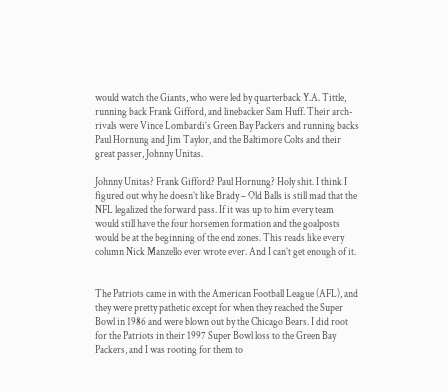would watch the Giants, who were led by quarterback Y.A. Tittle, running back Frank Gifford, and linebacker Sam Huff. Their arch-rivals were Vince Lombardi’s Green Bay Packers and running backs Paul Hornung and Jim Taylor, and the Baltimore Colts and their great passer, Johnny Unitas.

Johnny Unitas? Frank Gifford? Paul Hornung? Holy shit. I think I figured out why he doesn’t like Brady – Old Balls is still mad that the NFL legalized the forward pass. If it was up to him every team would still have the four horsemen formation and the goalposts would be at the beginning of the end zones. This reads like every column Nick Manzello ever wrote ever. And I can’t get enough of it.


The Patriots came in with the American Football League (AFL), and they were pretty pathetic except for when they reached the Super Bowl in 1986 and were blown out by the Chicago Bears. I did root for the Patriots in their 1997 Super Bowl loss to the Green Bay Packers, and I was rooting for them to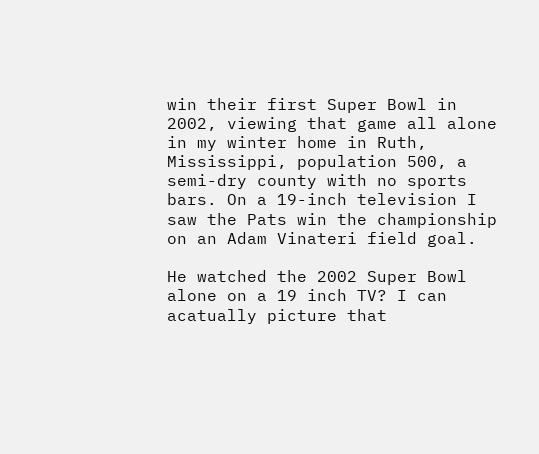win their first Super Bowl in 2002, viewing that game all alone in my winter home in Ruth, Mississippi, population 500, a semi-dry county with no sports bars. On a 19-inch television I saw the Pats win the championship on an Adam Vinateri field goal.

He watched the 2002 Super Bowl alone on a 19 inch TV? I can acatually picture that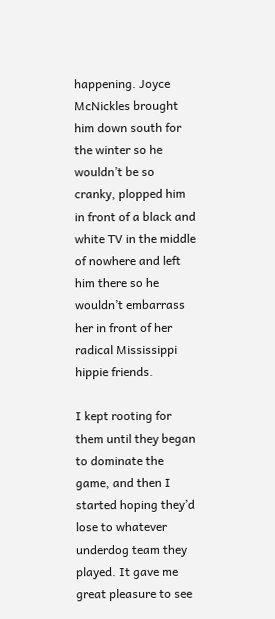happening. Joyce McNickles brought him down south for the winter so he wouldn’t be so cranky, plopped him in front of a black and white TV in the middle of nowhere and left him there so he wouldn’t embarrass her in front of her radical Mississippi hippie friends.

I kept rooting for them until they began to dominate the game, and then I started hoping they’d lose to whatever underdog team they played. It gave me great pleasure to see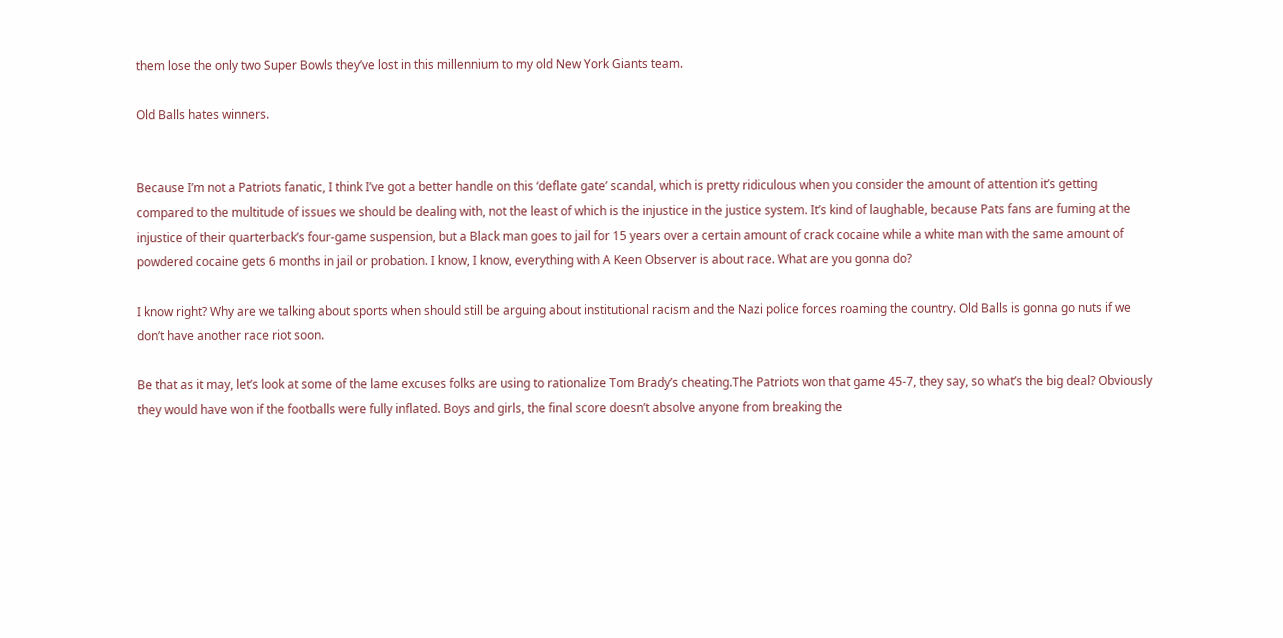them lose the only two Super Bowls they’ve lost in this millennium to my old New York Giants team.

Old Balls hates winners.


Because I’m not a Patriots fanatic, I think I’ve got a better handle on this ‘deflate gate’ scandal, which is pretty ridiculous when you consider the amount of attention it’s getting compared to the multitude of issues we should be dealing with, not the least of which is the injustice in the justice system. It’s kind of laughable, because Pats fans are fuming at the injustice of their quarterback’s four-game suspension, but a Black man goes to jail for 15 years over a certain amount of crack cocaine while a white man with the same amount of powdered cocaine gets 6 months in jail or probation. I know, I know, everything with A Keen Observer is about race. What are you gonna do?

I know right? Why are we talking about sports when should still be arguing about institutional racism and the Nazi police forces roaming the country. Old Balls is gonna go nuts if we don’t have another race riot soon.

Be that as it may, let’s look at some of the lame excuses folks are using to rationalize Tom Brady’s cheating.The Patriots won that game 45-7, they say, so what’s the big deal? Obviously they would have won if the footballs were fully inflated. Boys and girls, the final score doesn’t absolve anyone from breaking the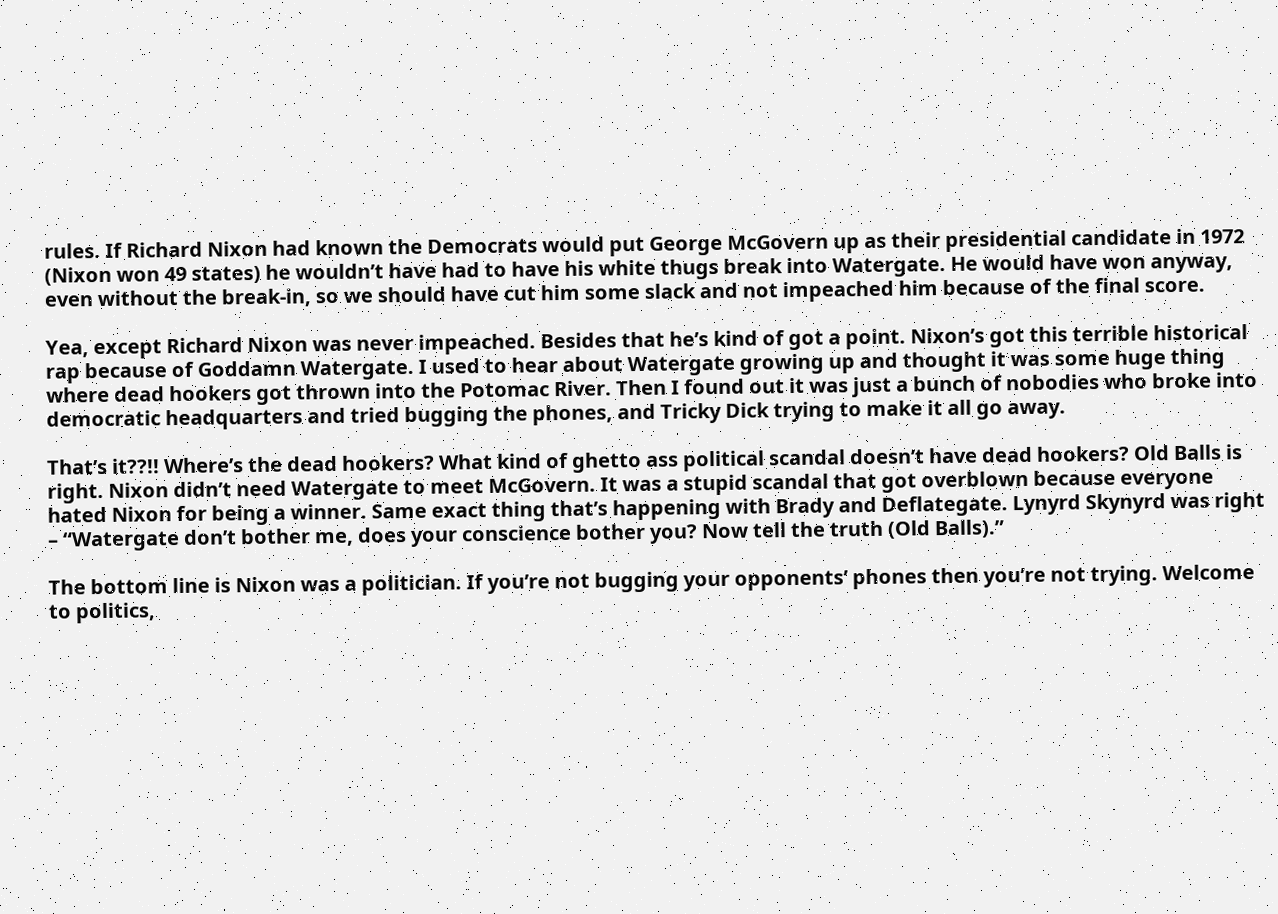rules. If Richard Nixon had known the Democrats would put George McGovern up as their presidential candidate in 1972 (Nixon won 49 states) he wouldn’t have had to have his white thugs break into Watergate. He would have won anyway, even without the break-in, so we should have cut him some slack and not impeached him because of the final score.

Yea, except Richard Nixon was never impeached. Besides that he’s kind of got a point. Nixon’s got this terrible historical rap because of Goddamn Watergate. I used to hear about Watergate growing up and thought it was some huge thing where dead hookers got thrown into the Potomac River. Then I found out it was just a bunch of nobodies who broke into democratic headquarters and tried bugging the phones, and Tricky Dick trying to make it all go away.

That’s it??!! Where’s the dead hookers? What kind of ghetto ass political scandal doesn’t have dead hookers? Old Balls is right. Nixon didn’t need Watergate to meet McGovern. It was a stupid scandal that got overblown because everyone hated Nixon for being a winner. Same exact thing that’s happening with Brady and Deflategate. Lynyrd Skynyrd was right – “Watergate don’t bother me, does your conscience bother you? Now tell the truth (Old Balls).”

The bottom line is Nixon was a politician. If you’re not bugging your opponents’ phones then you’re not trying. Welcome to politics,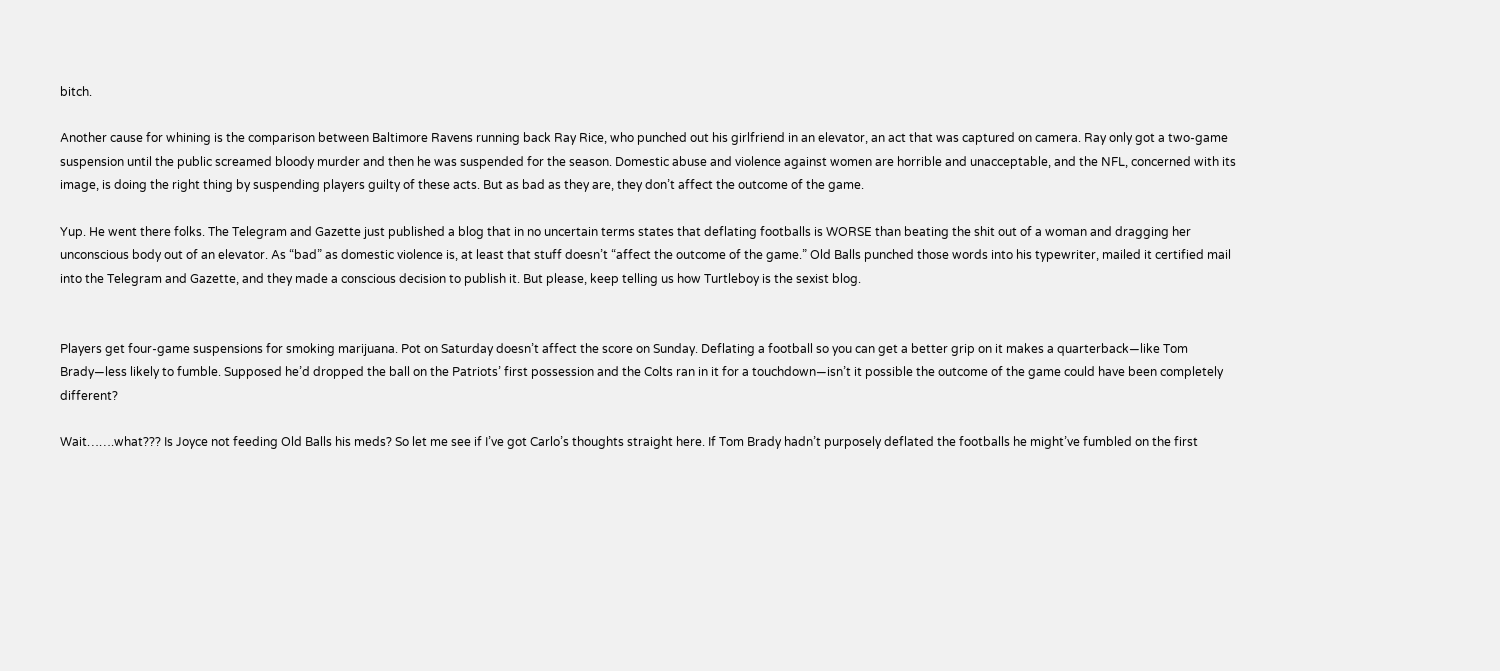bitch.

Another cause for whining is the comparison between Baltimore Ravens running back Ray Rice, who punched out his girlfriend in an elevator, an act that was captured on camera. Ray only got a two-game suspension until the public screamed bloody murder and then he was suspended for the season. Domestic abuse and violence against women are horrible and unacceptable, and the NFL, concerned with its image, is doing the right thing by suspending players guilty of these acts. But as bad as they are, they don’t affect the outcome of the game.

Yup. He went there folks. The Telegram and Gazette just published a blog that in no uncertain terms states that deflating footballs is WORSE than beating the shit out of a woman and dragging her unconscious body out of an elevator. As “bad” as domestic violence is, at least that stuff doesn’t “affect the outcome of the game.” Old Balls punched those words into his typewriter, mailed it certified mail into the Telegram and Gazette, and they made a conscious decision to publish it. But please, keep telling us how Turtleboy is the sexist blog.


Players get four-game suspensions for smoking marijuana. Pot on Saturday doesn’t affect the score on Sunday. Deflating a football so you can get a better grip on it makes a quarterback—like Tom Brady—less likely to fumble. Supposed he’d dropped the ball on the Patriots’ first possession and the Colts ran in it for a touchdown—isn’t it possible the outcome of the game could have been completely different?

Wait…….what??? Is Joyce not feeding Old Balls his meds? So let me see if I’ve got Carlo’s thoughts straight here. If Tom Brady hadn’t purposely deflated the footballs he might’ve fumbled on the first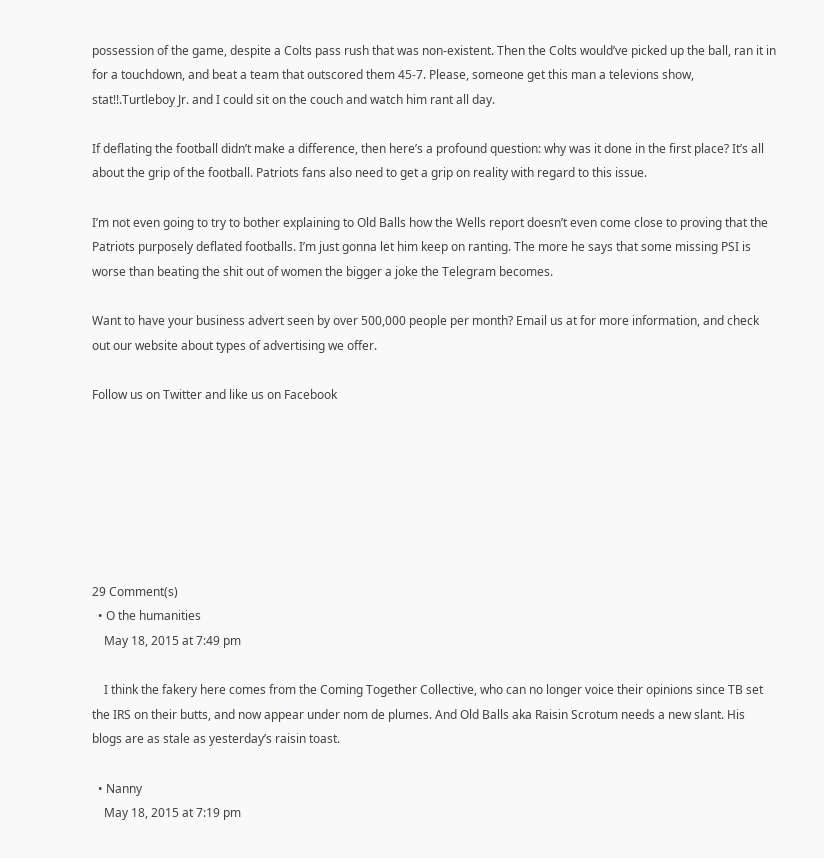possession of the game, despite a Colts pass rush that was non-existent. Then the Colts would’ve picked up the ball, ran it in for a touchdown, and beat a team that outscored them 45-7. Please, someone get this man a televions show, stat!!.Turtleboy Jr. and I could sit on the couch and watch him rant all day.

If deflating the football didn’t make a difference, then here’s a profound question: why was it done in the first place? It’s all about the grip of the football. Patriots fans also need to get a grip on reality with regard to this issue.

I’m not even going to try to bother explaining to Old Balls how the Wells report doesn’t even come close to proving that the Patriots purposely deflated footballs. I’m just gonna let him keep on ranting. The more he says that some missing PSI is worse than beating the shit out of women the bigger a joke the Telegram becomes.

Want to have your business advert seen by over 500,000 people per month? Email us at for more information, and check out our website about types of advertising we offer.

Follow us on Twitter and like us on Facebook







29 Comment(s)
  • O the humanities
    May 18, 2015 at 7:49 pm

    I think the fakery here comes from the Coming Together Collective, who can no longer voice their opinions since TB set the IRS on their butts, and now appear under nom de plumes. And Old Balls aka Raisin Scrotum needs a new slant. His blogs are as stale as yesterday’s raisin toast.

  • Nanny
    May 18, 2015 at 7:19 pm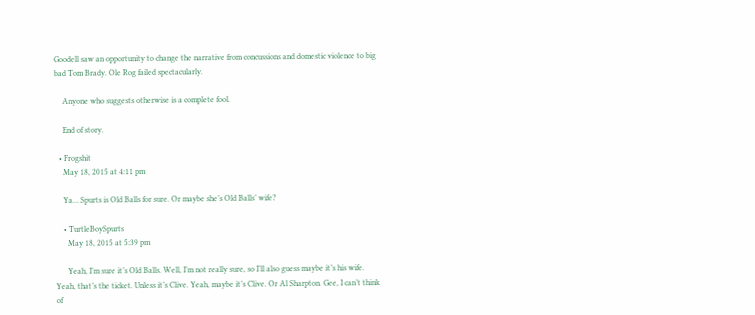Goodell saw an opportunity to change the narrative from concussions and domestic violence to big bad Tom Brady. Ole Rog failed spectacularly.

    Anyone who suggests otherwise is a complete fool.

    End of story.

  • Frogshit
    May 18, 2015 at 4:11 pm

    Ya… Spurts is Old Balls for sure. Or maybe she’s Old Balls’ wife?

    • TurtleBoySpurts
      May 18, 2015 at 5:39 pm

      Yeah, I’m sure it’s Old Balls. Well, I’m not really sure, so I’ll also guess maybe it’s his wife. Yeah, that’s the ticket. Unless it’s Clive. Yeah, maybe it’s Clive. Or Al Sharpton. Gee, I can’t think of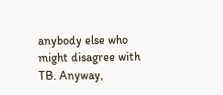anybody else who might disagree with TB. Anyway,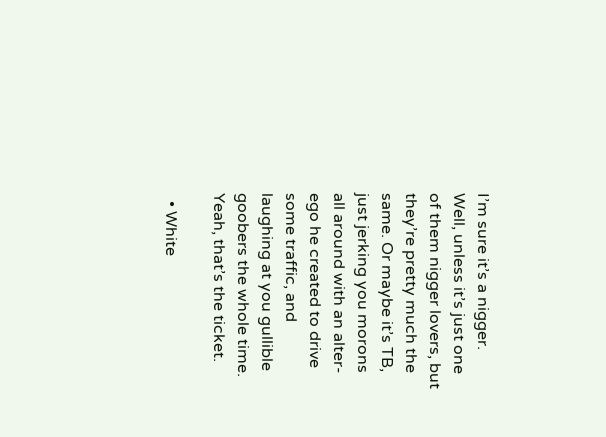I’m sure it’s a nigger. Well, unless it’s just one of them nigger lovers, but they’re pretty much the same. Or maybe it’s TB, just jerking you morons all around with an alter-ego he created to drive some traffic, and laughing at you gullible goobers the whole time. Yeah, that’s the ticket.

  • White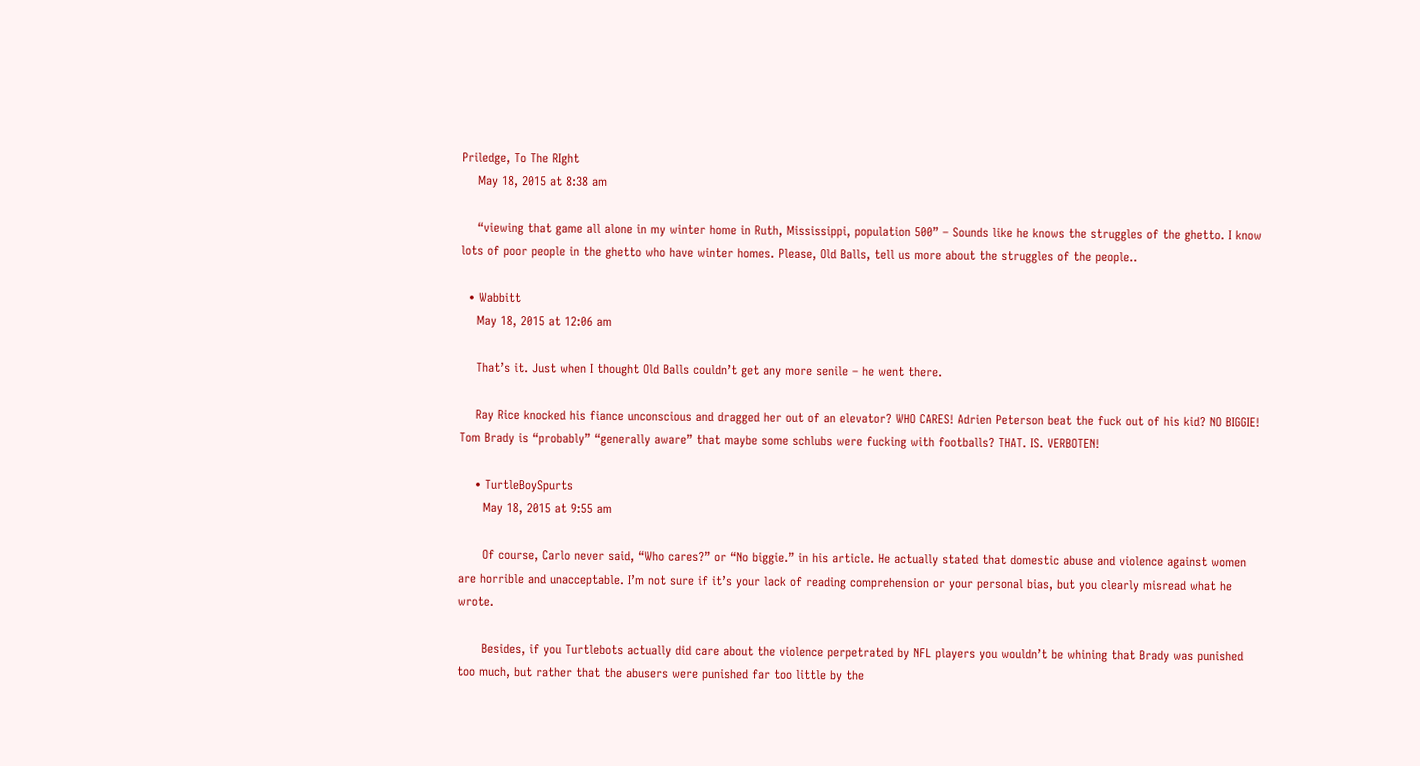Priledge, To The RIght
    May 18, 2015 at 8:38 am

    “viewing that game all alone in my winter home in Ruth, Mississippi, population 500” – Sounds like he knows the struggles of the ghetto. I know lots of poor people in the ghetto who have winter homes. Please, Old Balls, tell us more about the struggles of the people..

  • Wabbitt
    May 18, 2015 at 12:06 am

    That’s it. Just when I thought Old Balls couldn’t get any more senile – he went there.

    Ray Rice knocked his fiance unconscious and dragged her out of an elevator? WHO CARES! Adrien Peterson beat the fuck out of his kid? NO BIGGIE! Tom Brady is “probably” “generally aware” that maybe some schlubs were fucking with footballs? THAT. IS. VERBOTEN!

    • TurtleBoySpurts
      May 18, 2015 at 9:55 am

      Of course, Carlo never said, “Who cares?” or “No biggie.” in his article. He actually stated that domestic abuse and violence against women are horrible and unacceptable. I’m not sure if it’s your lack of reading comprehension or your personal bias, but you clearly misread what he wrote.

      Besides, if you Turtlebots actually did care about the violence perpetrated by NFL players you wouldn’t be whining that Brady was punished too much, but rather that the abusers were punished far too little by the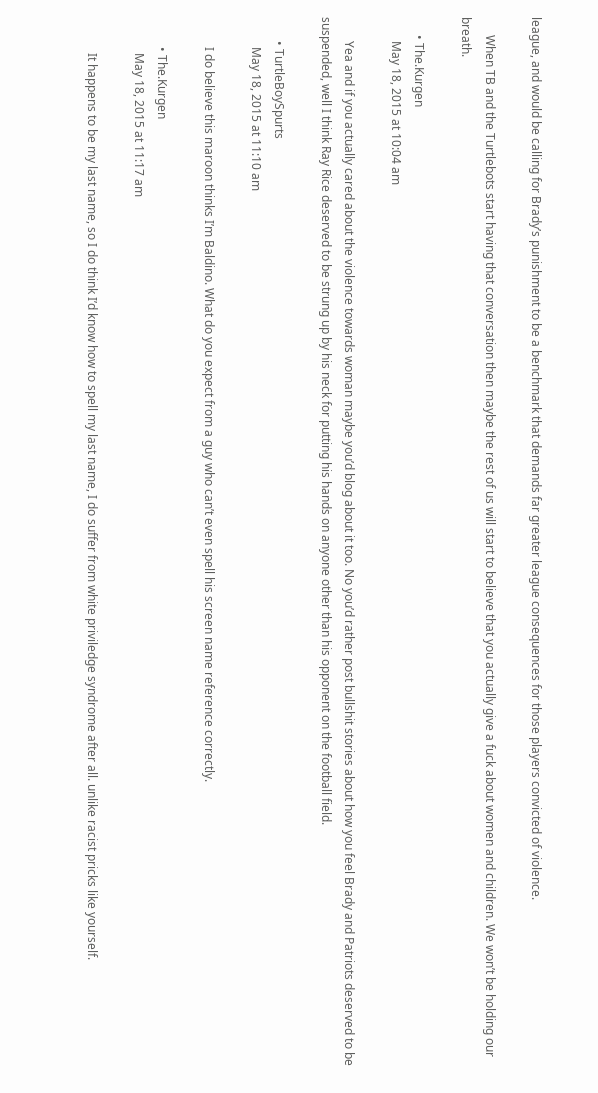league, and would be calling for Brady’s punishment to be a benchmark that demands far greater league consequences for those players convicted of violence.

      When TB and the Turtlebots start having that conversation then maybe the rest of us will start to believe that you actually give a fuck about women and children. We won’t be holding our breath.

      • The.Kurgen
        May 18, 2015 at 10:04 am

        Yea and if you actually cared about the violence towards woman maybe you’d blog about it too. No you’d rather post bullshit stories about how you feel Brady and Patriots deserved to be suspended, well I think Ray Rice deserved to be strung up by his neck for putting his hands on anyone other than his opponent on the football field.

        • TurtleBoySpurts
          May 18, 2015 at 11:10 am

          I do believe this maroon thinks I’m Baldino. What do you expect from a guy who can’t even spell his screen name reference correctly.

          • The.Kurgen
            May 18, 2015 at 11:17 am

            It happens to be my last name, so I do think I’d know how to spell my last name, I do suffer from white priviledge syndrome after all. unlike racist pricks like yourself.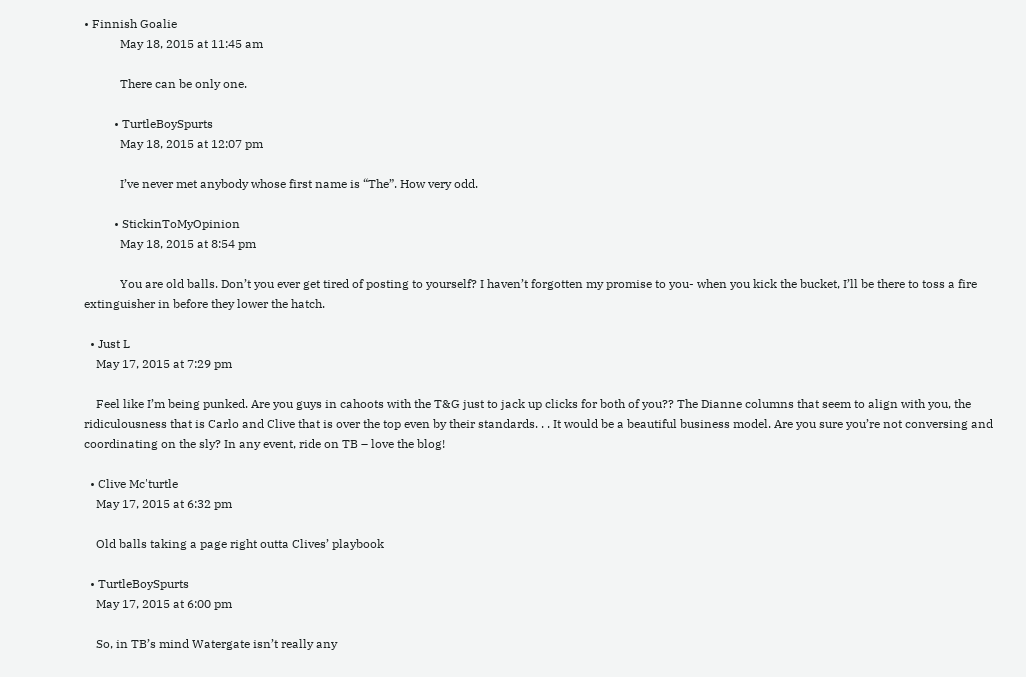• Finnish Goalie
            May 18, 2015 at 11:45 am

            There can be only one.

          • TurtleBoySpurts
            May 18, 2015 at 12:07 pm

            I’ve never met anybody whose first name is “The”. How very odd.

          • StickinToMyOpinion
            May 18, 2015 at 8:54 pm

            You are old balls. Don’t you ever get tired of posting to yourself? I haven’t forgotten my promise to you- when you kick the bucket, I’ll be there to toss a fire extinguisher in before they lower the hatch.

  • Just L
    May 17, 2015 at 7:29 pm

    Feel like I’m being punked. Are you guys in cahoots with the T&G just to jack up clicks for both of you?? The Dianne columns that seem to align with you, the ridiculousness that is Carlo and Clive that is over the top even by their standards. . . It would be a beautiful business model. Are you sure you’re not conversing and coordinating on the sly? In any event, ride on TB – love the blog!

  • Clive Mc'turtle
    May 17, 2015 at 6:32 pm

    Old balls taking a page right outta Clives’ playbook

  • TurtleBoySpurts
    May 17, 2015 at 6:00 pm

    So, in TB’s mind Watergate isn’t really any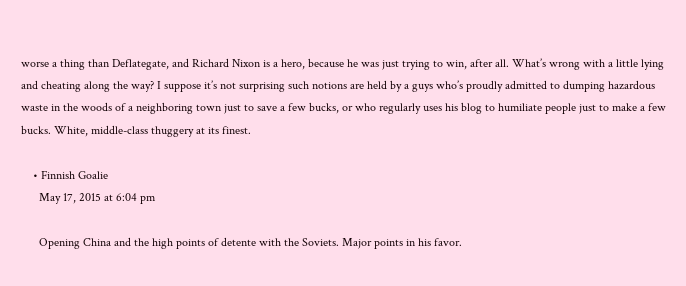worse a thing than Deflategate, and Richard Nixon is a hero, because he was just trying to win, after all. What’s wrong with a little lying and cheating along the way? I suppose it’s not surprising such notions are held by a guys who’s proudly admitted to dumping hazardous waste in the woods of a neighboring town just to save a few bucks, or who regularly uses his blog to humiliate people just to make a few bucks. White, middle-class thuggery at its finest.

    • Finnish Goalie
      May 17, 2015 at 6:04 pm

      Opening China and the high points of detente with the Soviets. Major points in his favor.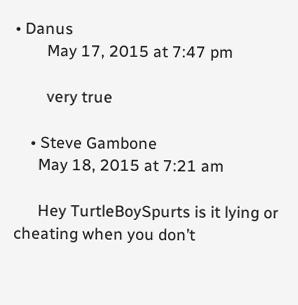• Danus
        May 17, 2015 at 7:47 pm

        very true

    • Steve Gambone
      May 18, 2015 at 7:21 am

      Hey TurtleBoySpurts is it lying or cheating when you don’t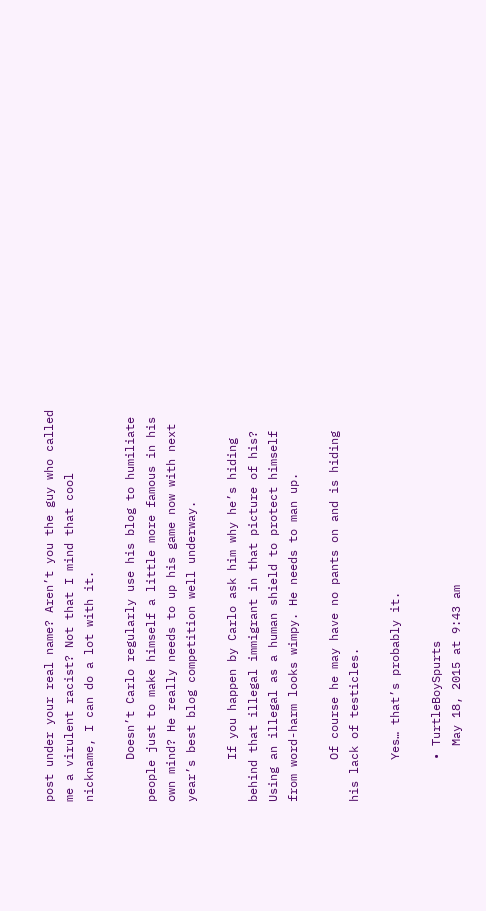post under your real name? Aren’t you the guy who called me a virulent racist? Not that I mind that cool nickname, I can do a lot with it.

      Doesn’t Carlo regularly use his blog to humiliate people just to make himself a little more famous in his own mind? He really needs to up his game now with next year’s best blog competition well underway.

      If you happen by Carlo ask him why he’s hiding behind that illegal immigrant in that picture of his? Using an illegal as a human shield to protect himself from word-harm looks wimpy. He needs to man up.

      Of course he may have no pants on and is hiding his lack of testicles.

      Yes… that’s probably it.

      • TurtleBoySpurts
        May 18, 2015 at 9:43 am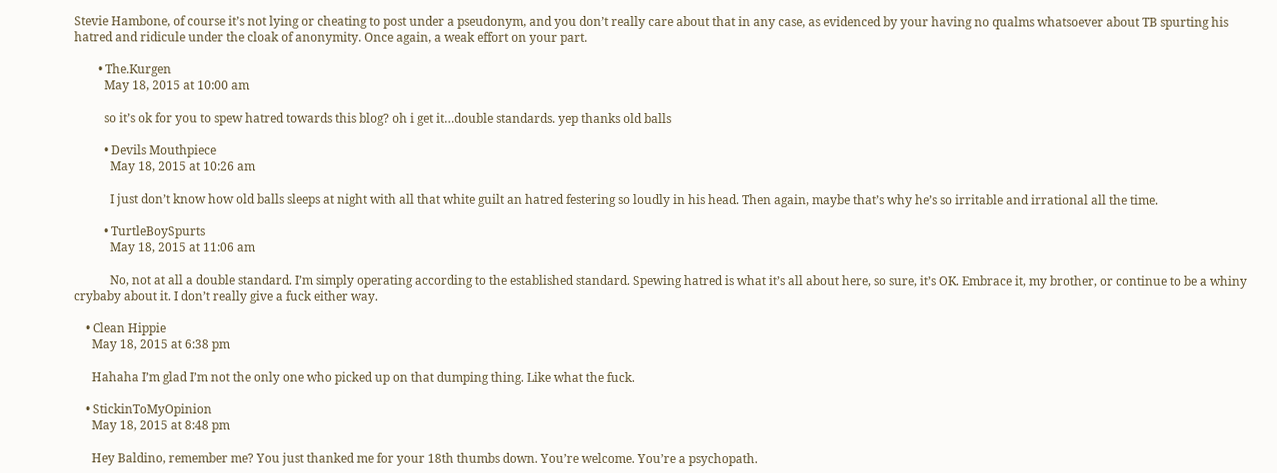Stevie Hambone, of course it’s not lying or cheating to post under a pseudonym, and you don’t really care about that in any case, as evidenced by your having no qualms whatsoever about TB spurting his hatred and ridicule under the cloak of anonymity. Once again, a weak effort on your part.

        • The.Kurgen
          May 18, 2015 at 10:00 am

          so it’s ok for you to spew hatred towards this blog? oh i get it…double standards. yep thanks old balls

          • Devils Mouthpiece
            May 18, 2015 at 10:26 am

            I just don’t know how old balls sleeps at night with all that white guilt an hatred festering so loudly in his head. Then again, maybe that’s why he’s so irritable and irrational all the time.

          • TurtleBoySpurts
            May 18, 2015 at 11:06 am

            No, not at all a double standard. I’m simply operating according to the established standard. Spewing hatred is what it’s all about here, so sure, it’s OK. Embrace it, my brother, or continue to be a whiny crybaby about it. I don’t really give a fuck either way.

    • Clean Hippie
      May 18, 2015 at 6:38 pm

      Hahaha I’m glad I’m not the only one who picked up on that dumping thing. Like what the fuck.

    • StickinToMyOpinion
      May 18, 2015 at 8:48 pm

      Hey Baldino, remember me? You just thanked me for your 18th thumbs down. You’re welcome. You’re a psychopath.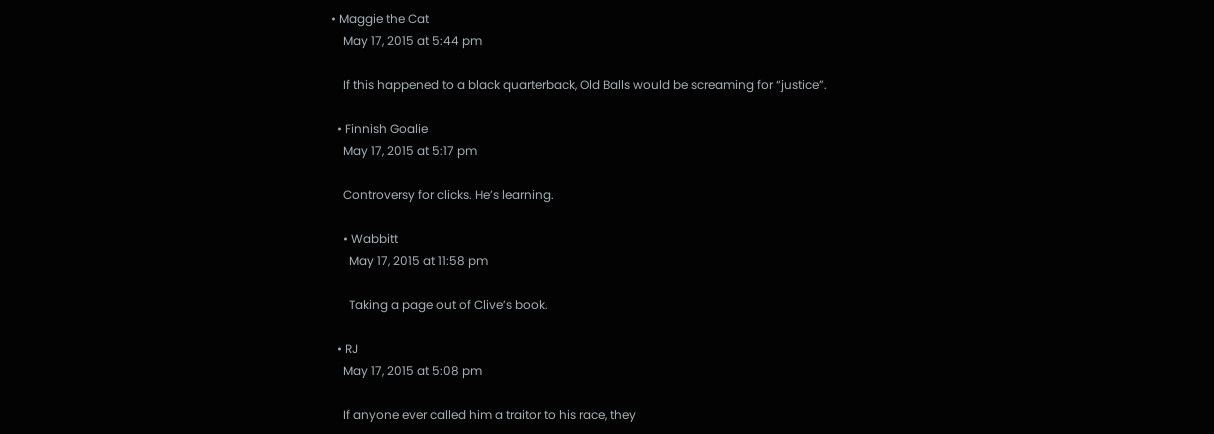• Maggie the Cat
    May 17, 2015 at 5:44 pm

    If this happened to a black quarterback, Old Balls would be screaming for “justice”.

  • Finnish Goalie
    May 17, 2015 at 5:17 pm

    Controversy for clicks. He’s learning.

    • Wabbitt
      May 17, 2015 at 11:58 pm

      Taking a page out of Clive’s book.

  • RJ
    May 17, 2015 at 5:08 pm

    If anyone ever called him a traitor to his race, they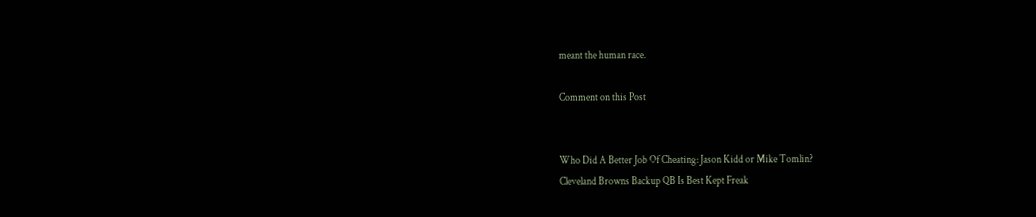meant the human race.

Comment on this Post


Who Did A Better Job Of Cheating: Jason Kidd or Mike Tomlin?
Cleveland Browns Backup QB Is Best Kept Freak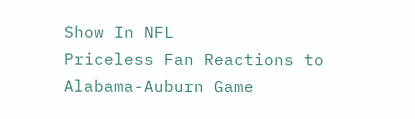Show In NFL
Priceless Fan Reactions to Alabama-Auburn Game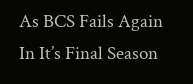As BCS Fails Again In It’s Final Season